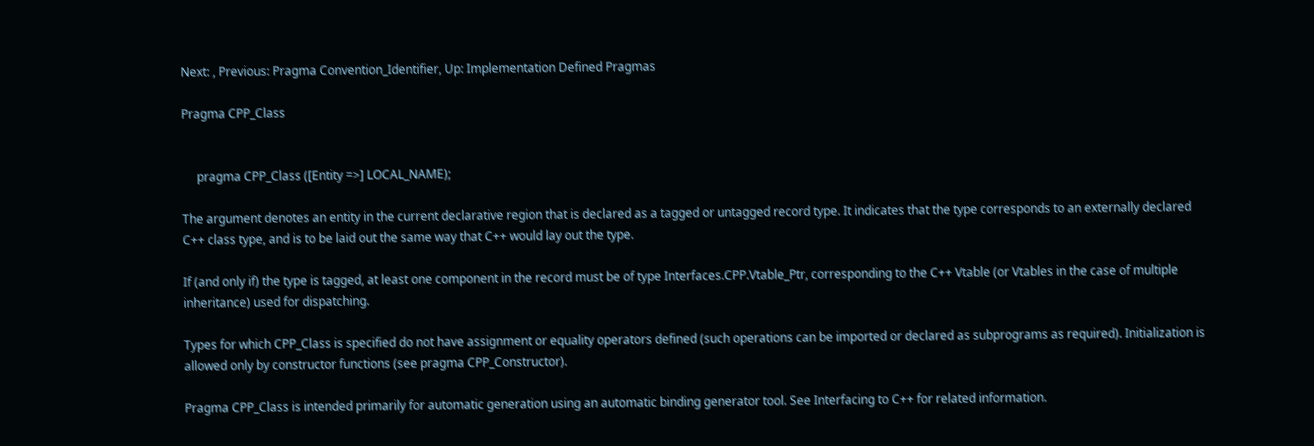Next: , Previous: Pragma Convention_Identifier, Up: Implementation Defined Pragmas

Pragma CPP_Class


     pragma CPP_Class ([Entity =>] LOCAL_NAME);

The argument denotes an entity in the current declarative region that is declared as a tagged or untagged record type. It indicates that the type corresponds to an externally declared C++ class type, and is to be laid out the same way that C++ would lay out the type.

If (and only if) the type is tagged, at least one component in the record must be of type Interfaces.CPP.Vtable_Ptr, corresponding to the C++ Vtable (or Vtables in the case of multiple inheritance) used for dispatching.

Types for which CPP_Class is specified do not have assignment or equality operators defined (such operations can be imported or declared as subprograms as required). Initialization is allowed only by constructor functions (see pragma CPP_Constructor).

Pragma CPP_Class is intended primarily for automatic generation using an automatic binding generator tool. See Interfacing to C++ for related information.